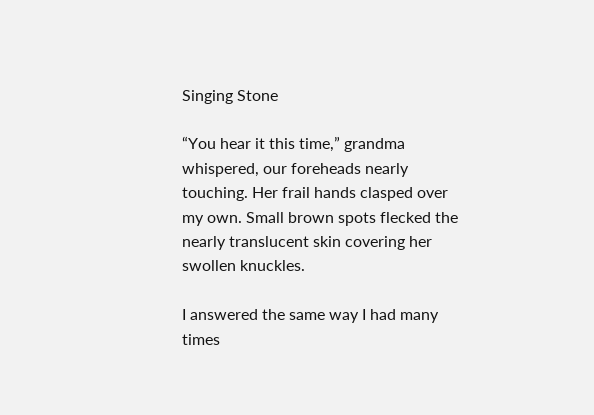Singing Stone

“You hear it this time,” grandma whispered, our foreheads nearly touching. Her frail hands clasped over my own. Small brown spots flecked the nearly translucent skin covering her swollen knuckles.

I answered the same way I had many times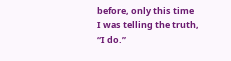before, only this time I was telling the truth, “I do.”